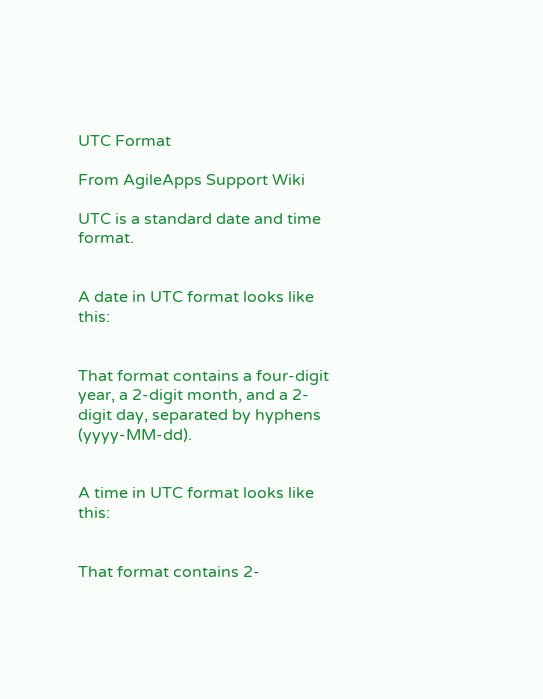UTC Format

From AgileApps Support Wiki

UTC is a standard date and time format.


A date in UTC format looks like this:


That format contains a four-digit year, a 2-digit month, and a 2-digit day, separated by hyphens (yyyy-MM-dd).


A time in UTC format looks like this:


That format contains 2-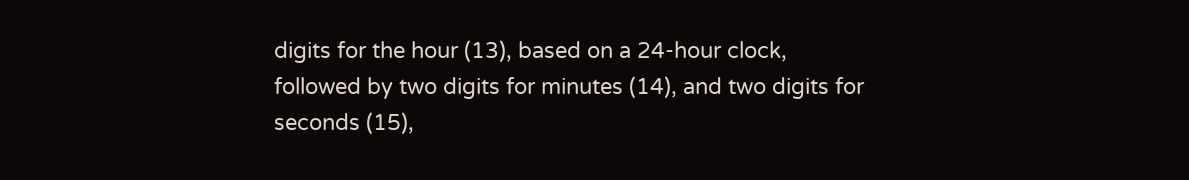digits for the hour (13), based on a 24-hour clock, followed by two digits for minutes (14), and two digits for seconds (15),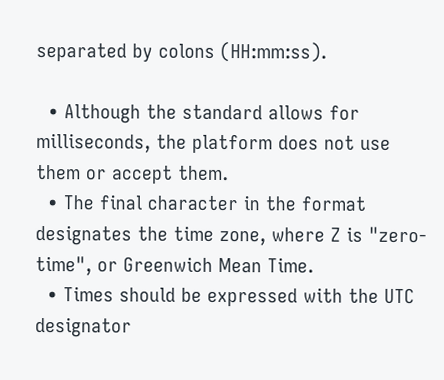separated by colons (HH:mm:ss).

  • Although the standard allows for milliseconds, the platform does not use them or accept them.
  • The final character in the format designates the time zone, where Z is "zero-time", or Greenwich Mean Time.
  • Times should be expressed with the UTC designator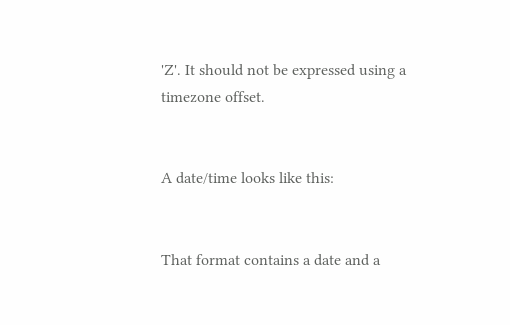'Z'. It should not be expressed using a timezone offset.


A date/time looks like this:


That format contains a date and a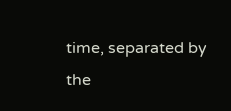time, separated by the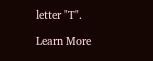letter "T".

Learn More